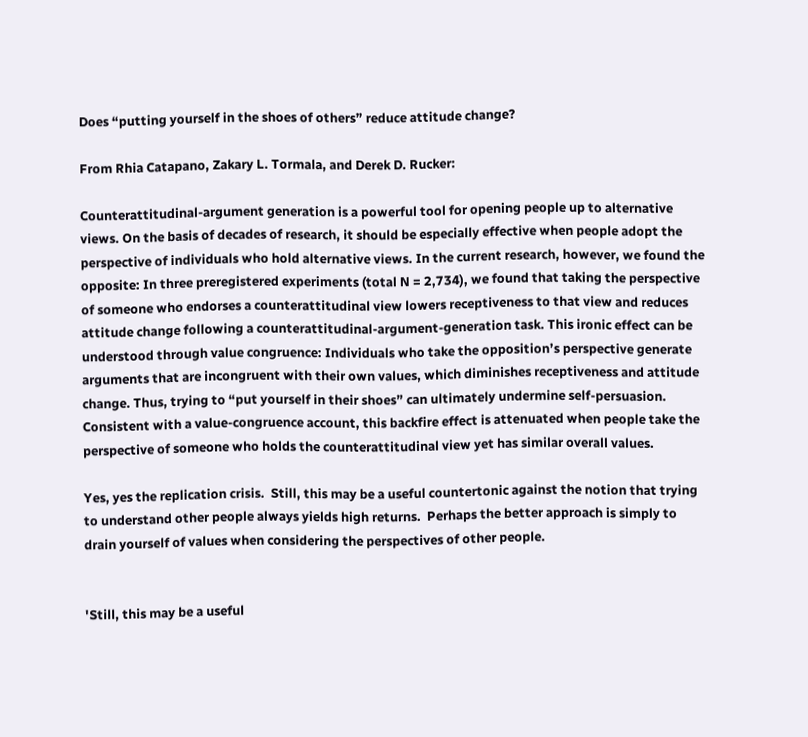Does “putting yourself in the shoes of others” reduce attitude change?

From Rhia Catapano, Zakary L. Tormala, and Derek D. Rucker:

Counterattitudinal-argument generation is a powerful tool for opening people up to alternative views. On the basis of decades of research, it should be especially effective when people adopt the perspective of individuals who hold alternative views. In the current research, however, we found the opposite: In three preregistered experiments (total N = 2,734), we found that taking the perspective of someone who endorses a counterattitudinal view lowers receptiveness to that view and reduces attitude change following a counterattitudinal-argument-generation task. This ironic effect can be understood through value congruence: Individuals who take the opposition’s perspective generate arguments that are incongruent with their own values, which diminishes receptiveness and attitude change. Thus, trying to “put yourself in their shoes” can ultimately undermine self-persuasion. Consistent with a value-congruence account, this backfire effect is attenuated when people take the perspective of someone who holds the counterattitudinal view yet has similar overall values.

Yes, yes the replication crisis.  Still, this may be a useful countertonic against the notion that trying to understand other people always yields high returns.  Perhaps the better approach is simply to drain yourself of values when considering the perspectives of other people.


'Still, this may be a useful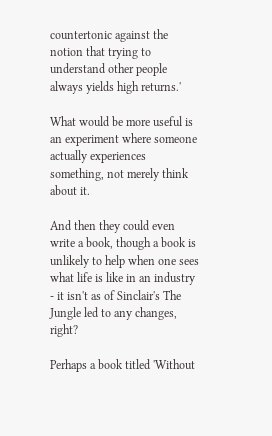countertonic against the notion that trying to understand other people always yields high returns.'

What would be more useful is an experiment where someone actually experiences something, not merely think about it.

And then they could even write a book, though a book is unlikely to help when one sees what life is like in an industry - it isn't as of Sinclair's The Jungle led to any changes, right?

Perhaps a book titled 'Without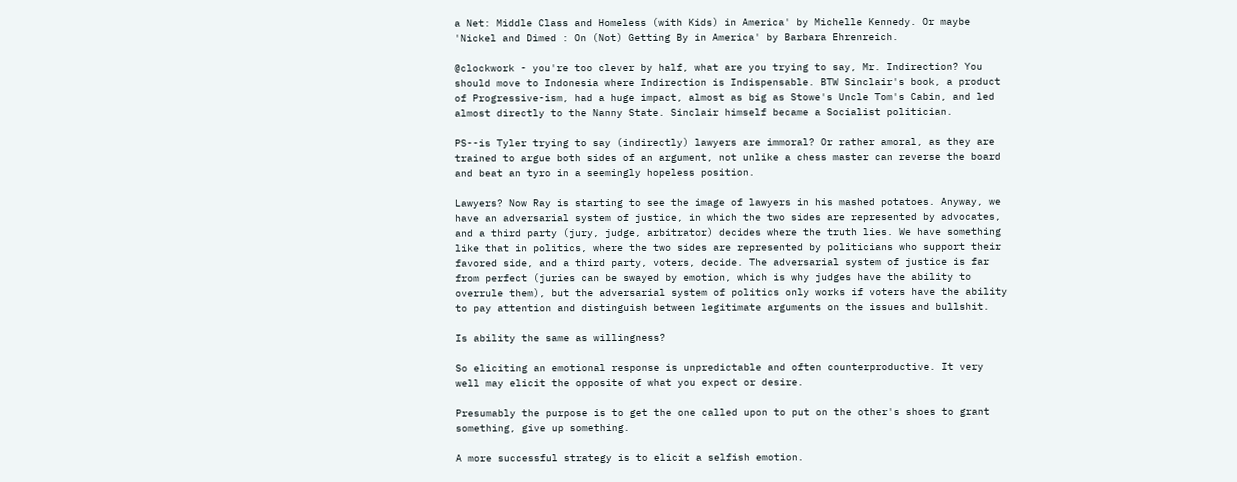a Net: Middle Class and Homeless (with Kids) in America' by Michelle Kennedy. Or maybe 'Nickel and Dimed : On (Not) Getting By in America' by Barbara Ehrenreich.

@clockwork - you're too clever by half, what are you trying to say, Mr. Indirection? You should move to Indonesia where Indirection is Indispensable. BTW Sinclair's book, a product of Progressive-ism, had a huge impact, almost as big as Stowe's Uncle Tom's Cabin, and led almost directly to the Nanny State. Sinclair himself became a Socialist politician.

PS--is Tyler trying to say (indirectly) lawyers are immoral? Or rather amoral, as they are trained to argue both sides of an argument, not unlike a chess master can reverse the board and beat an tyro in a seemingly hopeless position.

Lawyers? Now Ray is starting to see the image of lawyers in his mashed potatoes. Anyway, we have an adversarial system of justice, in which the two sides are represented by advocates, and a third party (jury, judge, arbitrator) decides where the truth lies. We have something like that in politics, where the two sides are represented by politicians who support their favored side, and a third party, voters, decide. The adversarial system of justice is far from perfect (juries can be swayed by emotion, which is why judges have the ability to overrule them), but the adversarial system of politics only works if voters have the ability to pay attention and distinguish between legitimate arguments on the issues and bullshit.

Is ability the same as willingness?

So eliciting an emotional response is unpredictable and often counterproductive. It very well may elicit the opposite of what you expect or desire.

Presumably the purpose is to get the one called upon to put on the other's shoes to grant something, give up something.

A more successful strategy is to elicit a selfish emotion.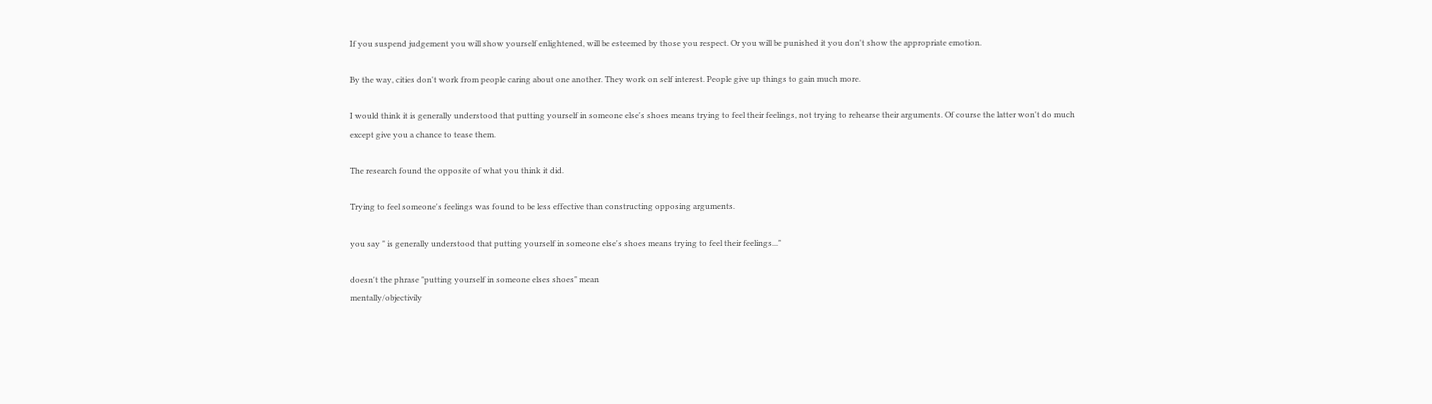If you suspend judgement you will show yourself enlightened, will be esteemed by those you respect. Or you will be punished it you don't show the appropriate emotion.

By the way, cities don't work from people caring about one another. They work on self interest. People give up things to gain much more.

I would think it is generally understood that putting yourself in someone else's shoes means trying to feel their feelings, not trying to rehearse their arguments. Of course the latter won't do much except give you a chance to tease them.

The research found the opposite of what you think it did.

Trying to feel someone's feelings was found to be less effective than constructing opposing arguments.

you say " is generally understood that putting yourself in someone else's shoes means trying to feel their feelings..."

doesn't the phrase "putting yourself in someone elses shoes" mean
mentally/objectivily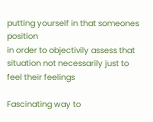putting yourself in that someones position
in order to objectivily assess that situation not necessarily just to
feel their feelings

Fascinating way to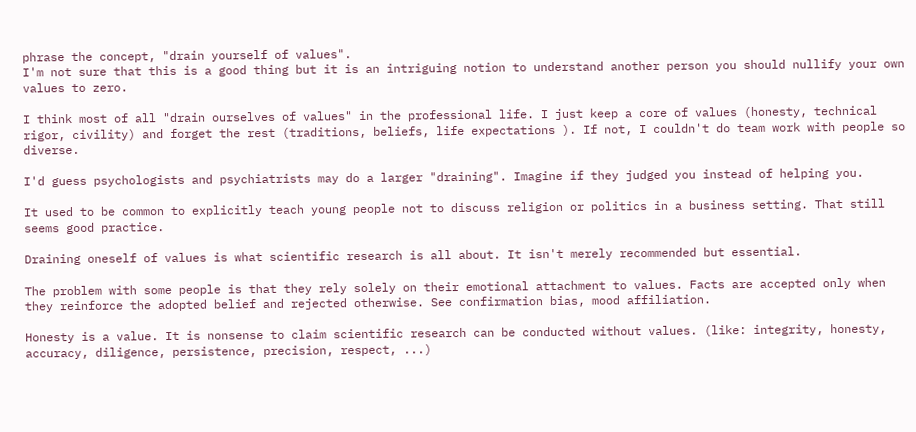phrase the concept, "drain yourself of values".
I'm not sure that this is a good thing but it is an intriguing notion to understand another person you should nullify your own values to zero.

I think most of all "drain ourselves of values" in the professional life. I just keep a core of values (honesty, technical rigor, civility) and forget the rest (traditions, beliefs, life expectations ). If not, I couldn't do team work with people so diverse.

I'd guess psychologists and psychiatrists may do a larger "draining". Imagine if they judged you instead of helping you.

It used to be common to explicitly teach young people not to discuss religion or politics in a business setting. That still seems good practice.

Draining oneself of values is what scientific research is all about. It isn't merely recommended but essential.

The problem with some people is that they rely solely on their emotional attachment to values. Facts are accepted only when they reinforce the adopted belief and rejected otherwise. See confirmation bias, mood affiliation.

Honesty is a value. It is nonsense to claim scientific research can be conducted without values. (like: integrity, honesty, accuracy, diligence, persistence, precision, respect, ...)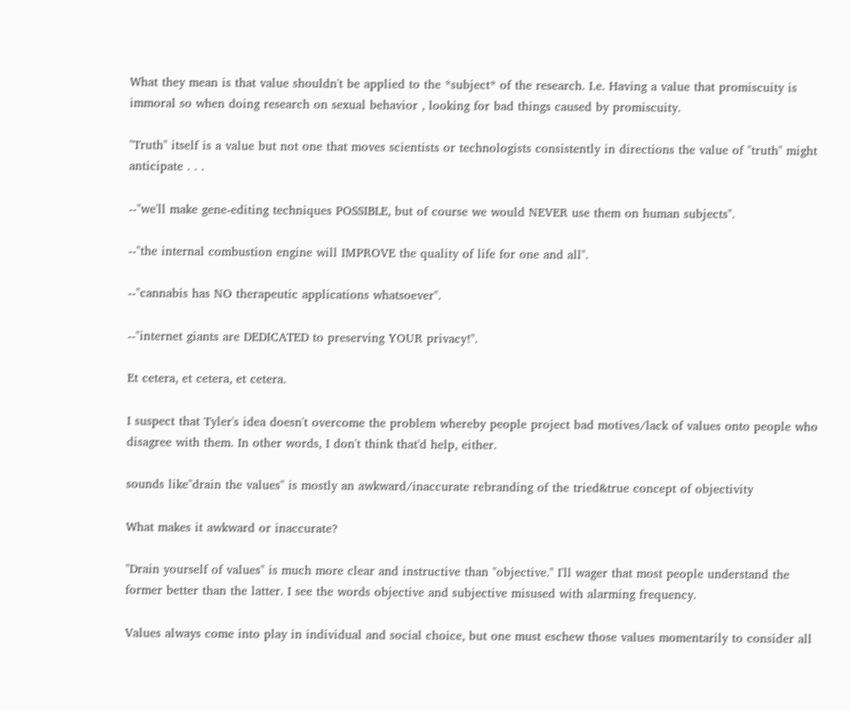What they mean is that value shouldn't be applied to the *subject* of the research. I.e. Having a value that promiscuity is immoral so when doing research on sexual behavior , looking for bad things caused by promiscuity.

"Truth" itself is a value but not one that moves scientists or technologists consistently in directions the value of "truth" might anticipate . . .

--"we'll make gene-editing techniques POSSIBLE, but of course we would NEVER use them on human subjects".

--"the internal combustion engine will IMPROVE the quality of life for one and all".

--"cannabis has NO therapeutic applications whatsoever".

--"internet giants are DEDICATED to preserving YOUR privacy!".

Et cetera, et cetera, et cetera.

I suspect that Tyler's idea doesn't overcome the problem whereby people project bad motives/lack of values onto people who disagree with them. In other words, I don't think that'd help, either.

sounds like"drain the values" is mostly an awkward/inaccurate rebranding of the tried&true concept of objectivity

What makes it awkward or inaccurate?

"Drain yourself of values" is much more clear and instructive than "objective." I'll wager that most people understand the former better than the latter. I see the words objective and subjective misused with alarming frequency.

Values always come into play in individual and social choice, but one must eschew those values momentarily to consider all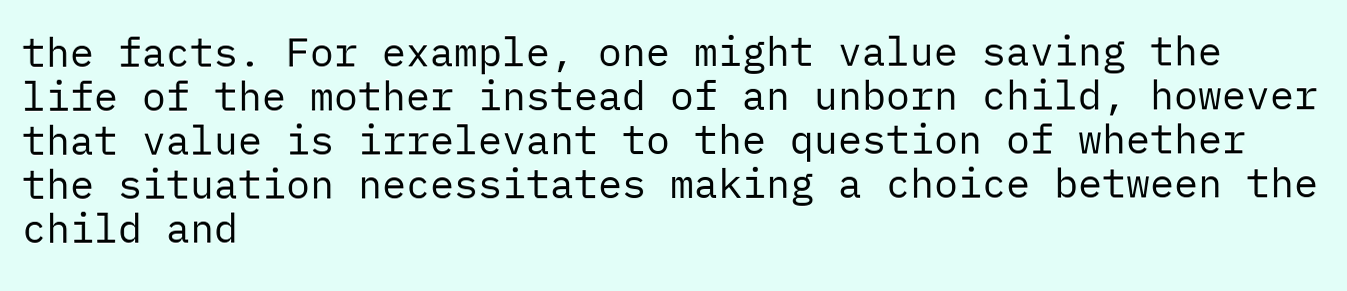the facts. For example, one might value saving the life of the mother instead of an unborn child, however that value is irrelevant to the question of whether the situation necessitates making a choice between the child and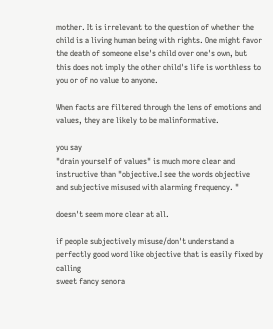mother. It is irrelevant to the question of whether the child is a living human being with rights. One might favor the death of someone else's child over one's own, but this does not imply the other child's life is worthless to you or of no value to anyone.

When facts are filtered through the lens of emotions and values, they are likely to be malinformative.

you say
"drain yourself of values" is much more clear and instructive than "objective.I see the words objective and subjective misused with alarming frequency. "

doesn't seem more clear at all.

if people subjectively misuse/don't understand a perfectly good word like objective that is easily fixed by calling
sweet fancy senora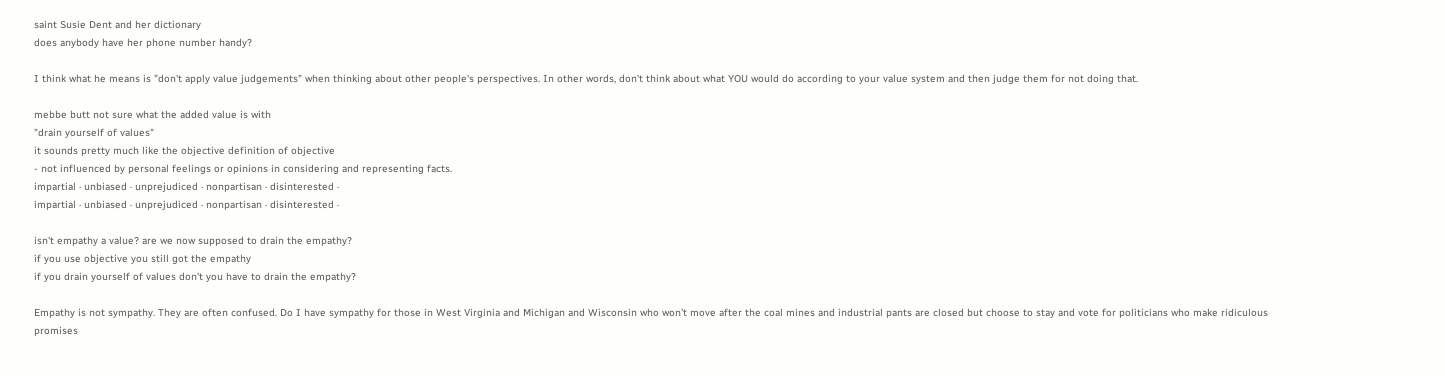saint Susie Dent and her dictionary
does anybody have her phone number handy?

I think what he means is "don't apply value judgements" when thinking about other people's perspectives. In other words, don't think about what YOU would do according to your value system and then judge them for not doing that.

mebbe butt not sure what the added value is with
"drain yourself of values"
it sounds pretty much like the objective definition of objective
- not influenced by personal feelings or opinions in considering and representing facts.
impartial · unbiased · unprejudiced · nonpartisan · disinterested ·
impartial · unbiased · unprejudiced · nonpartisan · disinterested ·

isn't empathy a value? are we now supposed to drain the empathy?
if you use objective you still got the empathy
if you drain yourself of values don't you have to drain the empathy?

Empathy is not sympathy. They are often confused. Do I have sympathy for those in West Virginia and Michigan and Wisconsin who won't move after the coal mines and industrial pants are closed but choose to stay and vote for politicians who make ridiculous promises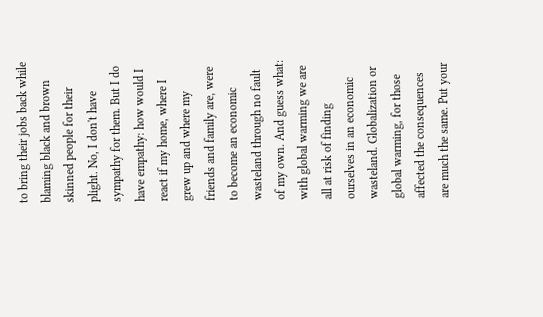to bring their jobs back while blaming black and brown skinned people for their plight. No, I don't have sympathy for them. But I do have empathy: how would I react if my home, where I grew up and where my friends and family are, were to become an economic wasteland through no fault of my own. And guess what: with global warming we are all at risk of finding ourselves in an economic wasteland. Globalization or global warming, for those affected the consequences are much the same. Put your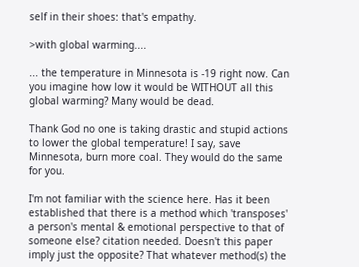self in their shoes: that's empathy.

>with global warming....

... the temperature in Minnesota is -19 right now. Can you imagine how low it would be WITHOUT all this global warming? Many would be dead.

Thank God no one is taking drastic and stupid actions to lower the global temperature! I say, save Minnesota, burn more coal. They would do the same for you.

I'm not familiar with the science here. Has it been established that there is a method which 'transposes' a person's mental & emotional perspective to that of someone else? citation needed. Doesn't this paper imply just the opposite? That whatever method(s) the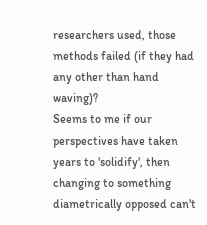researchers used, those methods failed (if they had any other than hand waving)?
Seems to me if our perspectives have taken years to 'solidify', then changing to something diametrically opposed can't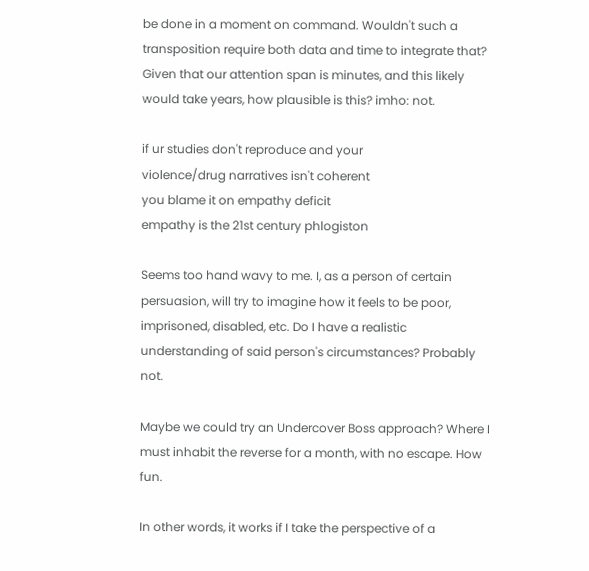be done in a moment on command. Wouldn't such a transposition require both data and time to integrate that? Given that our attention span is minutes, and this likely would take years, how plausible is this? imho: not.

if ur studies don't reproduce and your
violence/drug narratives isn't coherent
you blame it on empathy deficit
empathy is the 21st century phlogiston

Seems too hand wavy to me. I, as a person of certain persuasion, will try to imagine how it feels to be poor, imprisoned, disabled, etc. Do I have a realistic understanding of said person's circumstances? Probably not.

Maybe we could try an Undercover Boss approach? Where I must inhabit the reverse for a month, with no escape. How fun.

In other words, it works if I take the perspective of a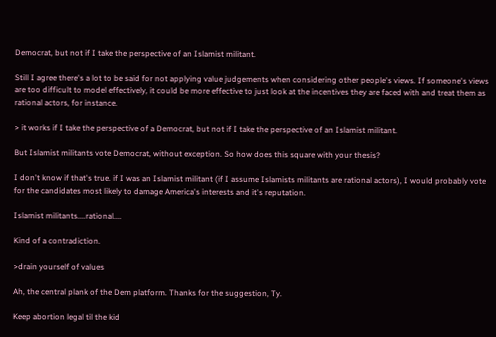Democrat, but not if I take the perspective of an Islamist militant.

Still I agree there's a lot to be said for not applying value judgements when considering other people's views. If someone's views are too difficult to model effectively, it could be more effective to just look at the incentives they are faced with and treat them as rational actors, for instance.

> it works if I take the perspective of a Democrat, but not if I take the perspective of an Islamist militant.

But Islamist militants vote Democrat, without exception. So how does this square with your thesis?

I don't know if that's true. if I was an Islamist militant (if I assume Islamists militants are rational actors), I would probably vote for the candidates most likely to damage America's interests and it's reputation.

Islamist militants....rational....

Kind of a contradiction.

>drain yourself of values

Ah, the central plank of the Dem platform. Thanks for the suggestion, Ty.

Keep abortion legal til the kid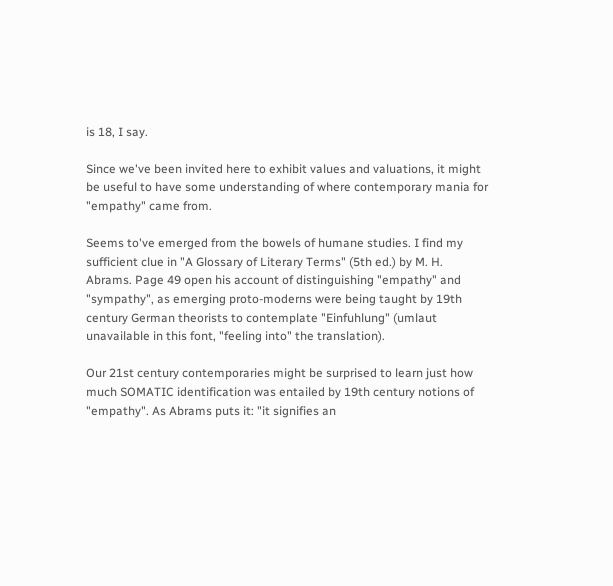is 18, I say.

Since we've been invited here to exhibit values and valuations, it might be useful to have some understanding of where contemporary mania for "empathy" came from.

Seems to've emerged from the bowels of humane studies. I find my sufficient clue in "A Glossary of Literary Terms" (5th ed.) by M. H. Abrams. Page 49 open his account of distinguishing "empathy" and "sympathy", as emerging proto-moderns were being taught by 19th century German theorists to contemplate "Einfuhlung" (umlaut unavailable in this font, "feeling into" the translation).

Our 21st century contemporaries might be surprised to learn just how much SOMATIC identification was entailed by 19th century notions of "empathy". As Abrams puts it: "it signifies an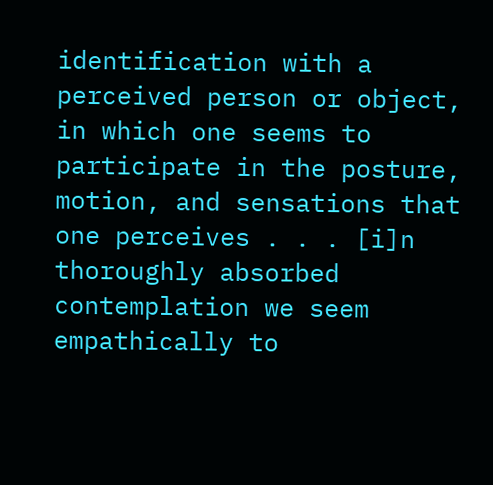identification with a perceived person or object, in which one seems to participate in the posture, motion, and sensations that one perceives . . . [i]n thoroughly absorbed contemplation we seem empathically to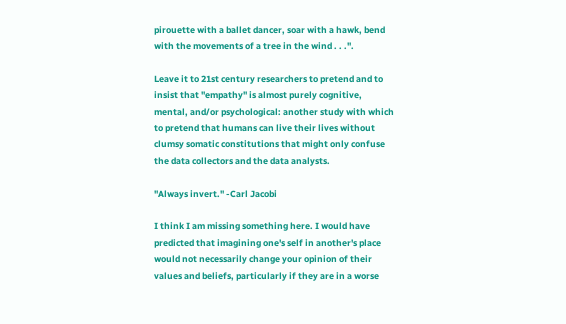pirouette with a ballet dancer, soar with a hawk, bend with the movements of a tree in the wind . . .".

Leave it to 21st century researchers to pretend and to insist that "empathy" is almost purely cognitive, mental, and/or psychological: another study with which to pretend that humans can live their lives without clumsy somatic constitutions that might only confuse the data collectors and the data analysts.

"Always invert." -Carl Jacobi

I think I am missing something here. I would have predicted that imagining one's self in another's place would not necessarily change your opinion of their values and beliefs, particularly if they are in a worse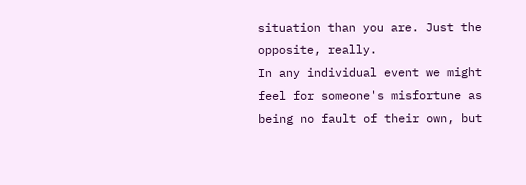situation than you are. Just the opposite, really.
In any individual event we might feel for someone's misfortune as being no fault of their own, but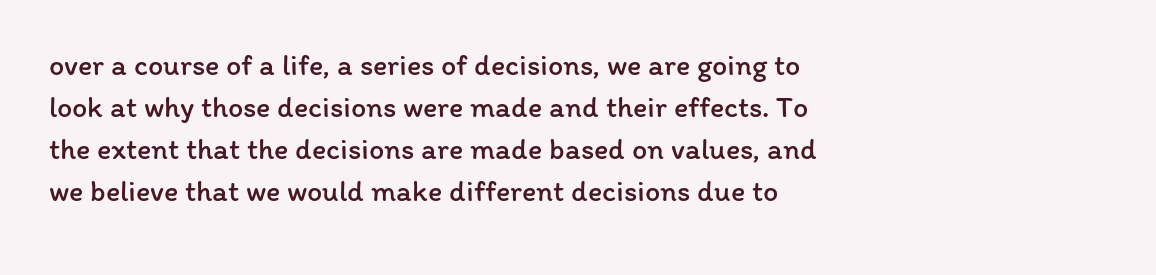over a course of a life, a series of decisions, we are going to look at why those decisions were made and their effects. To the extent that the decisions are made based on values, and we believe that we would make different decisions due to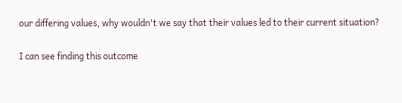our differing values, why wouldn't we say that their values led to their current situation?

I can see finding this outcome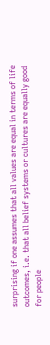surprising if one assumes that all values are equal in terms of life outcomes, i.e. that all belief systems or cultures are equally good for people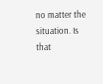no matter the situation. Is that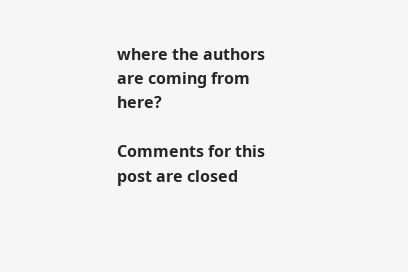where the authors are coming from here?

Comments for this post are closed